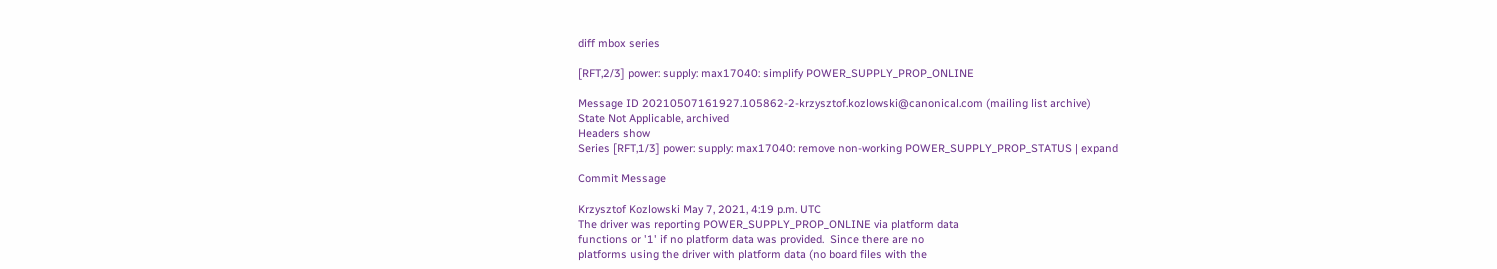diff mbox series

[RFT,2/3] power: supply: max17040: simplify POWER_SUPPLY_PROP_ONLINE

Message ID 20210507161927.105862-2-krzysztof.kozlowski@canonical.com (mailing list archive)
State Not Applicable, archived
Headers show
Series [RFT,1/3] power: supply: max17040: remove non-working POWER_SUPPLY_PROP_STATUS | expand

Commit Message

Krzysztof Kozlowski May 7, 2021, 4:19 p.m. UTC
The driver was reporting POWER_SUPPLY_PROP_ONLINE via platform data
functions or '1' if no platform data was provided.  Since there are no
platforms using the driver with platform data (no board files with the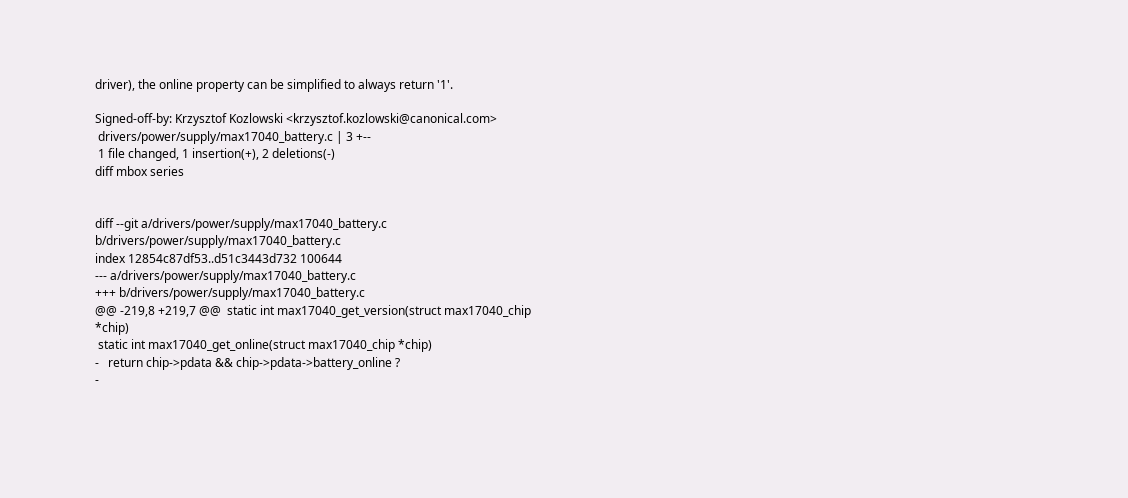driver), the online property can be simplified to always return '1'.

Signed-off-by: Krzysztof Kozlowski <krzysztof.kozlowski@canonical.com>
 drivers/power/supply/max17040_battery.c | 3 +--
 1 file changed, 1 insertion(+), 2 deletions(-)
diff mbox series


diff --git a/drivers/power/supply/max17040_battery.c b/drivers/power/supply/max17040_battery.c
index 12854c87df53..d51c3443d732 100644
--- a/drivers/power/supply/max17040_battery.c
+++ b/drivers/power/supply/max17040_battery.c
@@ -219,8 +219,7 @@  static int max17040_get_version(struct max17040_chip *chip)
 static int max17040_get_online(struct max17040_chip *chip)
-   return chip->pdata && chip->pdata->battery_online ?
-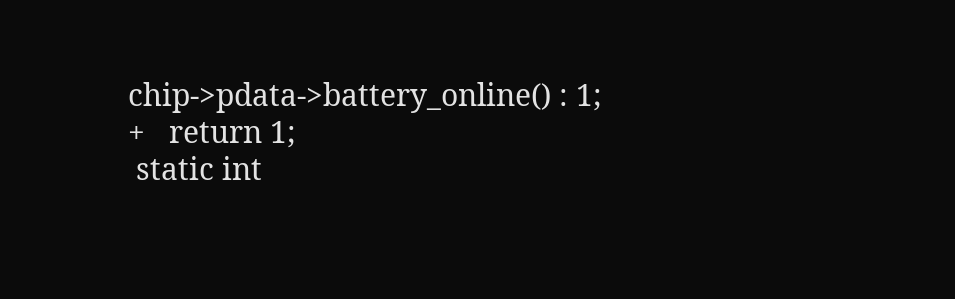chip->pdata->battery_online() : 1;
+   return 1;
 static int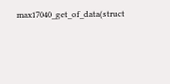max17040_get_of_data(struct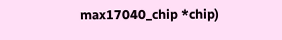max17040_chip *chip)